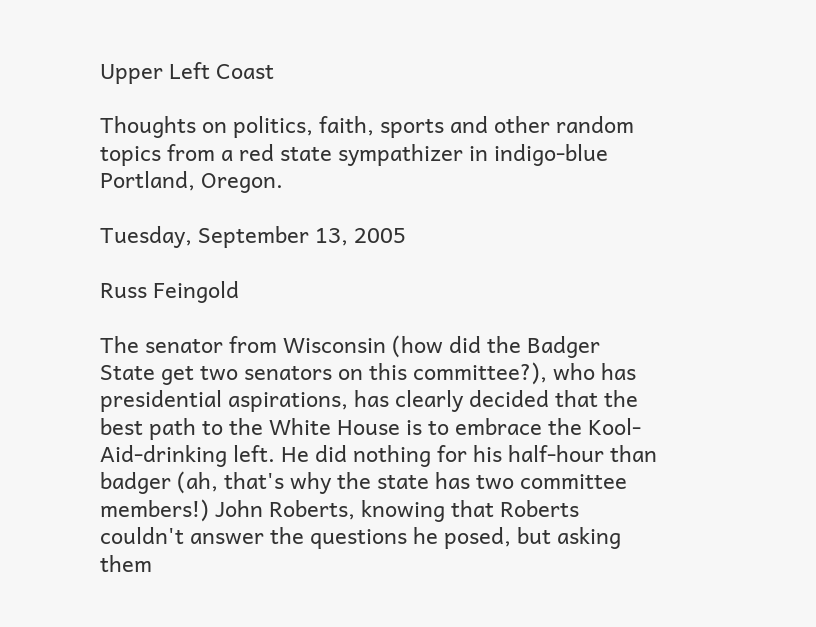Upper Left Coast

Thoughts on politics, faith, sports and other random topics from a red state sympathizer in indigo-blue Portland, Oregon.

Tuesday, September 13, 2005

Russ Feingold

The senator from Wisconsin (how did the Badger State get two senators on this committee?), who has presidential aspirations, has clearly decided that the best path to the White House is to embrace the Kool-Aid-drinking left. He did nothing for his half-hour than badger (ah, that's why the state has two committee members!) John Roberts, knowing that Roberts couldn't answer the questions he posed, but asking them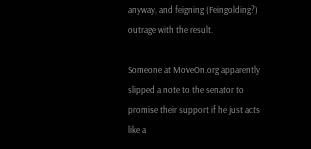anyway, and feigning (Feingolding?) outrage with the result.

Someone at MoveOn.org apparently slipped a note to the senator to promise their support if he just acts like a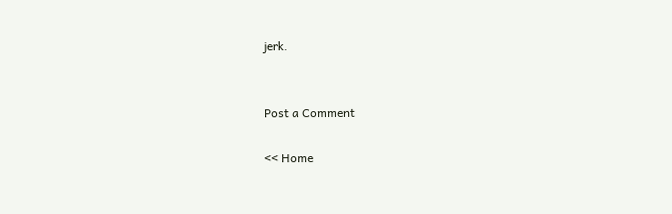jerk.


Post a Comment

<< Home